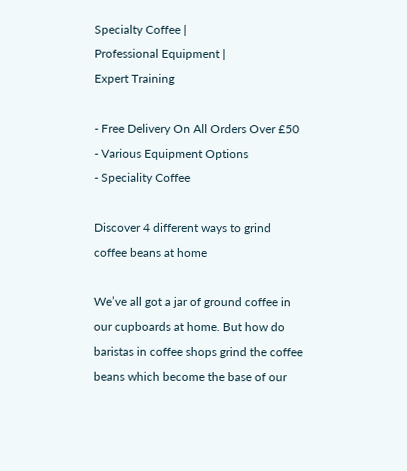Specialty Coffee |
Professional Equipment |
Expert Training

- Free Delivery On All Orders Over £50
- Various Equipment Options
- Speciality Coffee

Discover 4 different ways to grind coffee beans at home

We’ve all got a jar of ground coffee in our cupboards at home. But how do baristas in coffee shops grind the coffee beans which become the base of our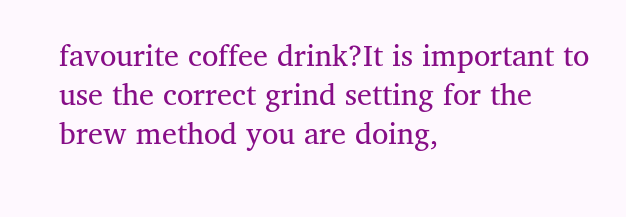favourite coffee drink?It is important to use the correct grind setting for the brew method you are doing,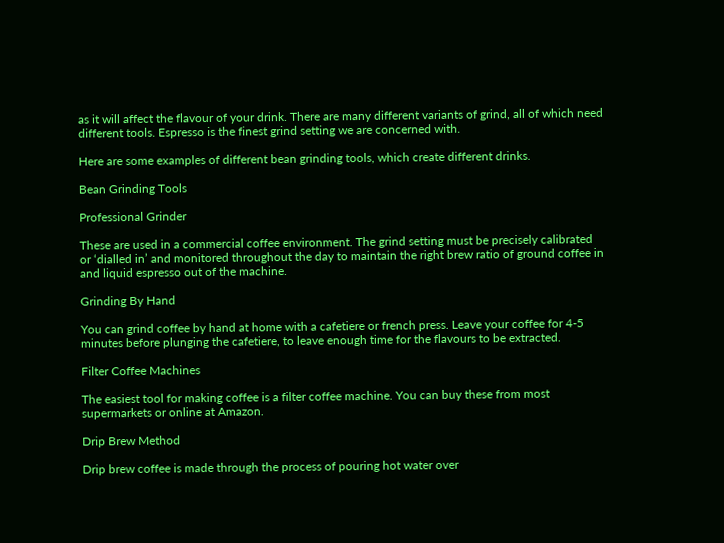as it will affect the flavour of your drink. There are many different variants of grind, all of which need different tools. Espresso is the finest grind setting we are concerned with.

Here are some examples of different bean grinding tools, which create different drinks.

Bean Grinding Tools

Professional Grinder

These are used in a commercial coffee environment. The grind setting must be precisely calibrated or ‘dialled in’ and monitored throughout the day to maintain the right brew ratio of ground coffee in and liquid espresso out of the machine.

Grinding By Hand

You can grind coffee by hand at home with a cafetiere or french press. Leave your coffee for 4-5 minutes before plunging the cafetiere, to leave enough time for the flavours to be extracted.

Filter Coffee Machines

The easiest tool for making coffee is a filter coffee machine. You can buy these from most supermarkets or online at Amazon.

Drip Brew Method

Drip brew coffee is made through the process of pouring hot water over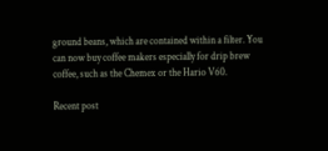ground beans, which are contained within a filter. You can now buy coffee makers especially for drip brew coffee, such as the Chemex or the Hario V60.

Recent post